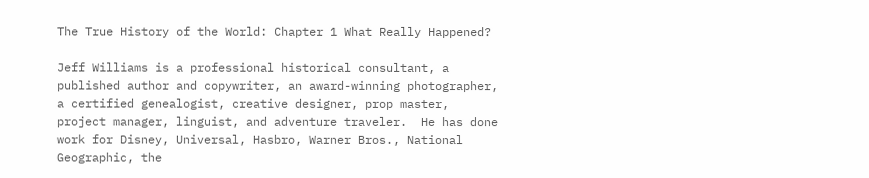The True History of the World: Chapter 1 What Really Happened?

Jeff Williams is a professional historical consultant, a published author and copywriter, an award-winning photographer, a certified genealogist, creative designer, prop master, project manager, linguist, and adventure traveler.  He has done work for Disney, Universal, Hasbro, Warner Bros., National Geographic, the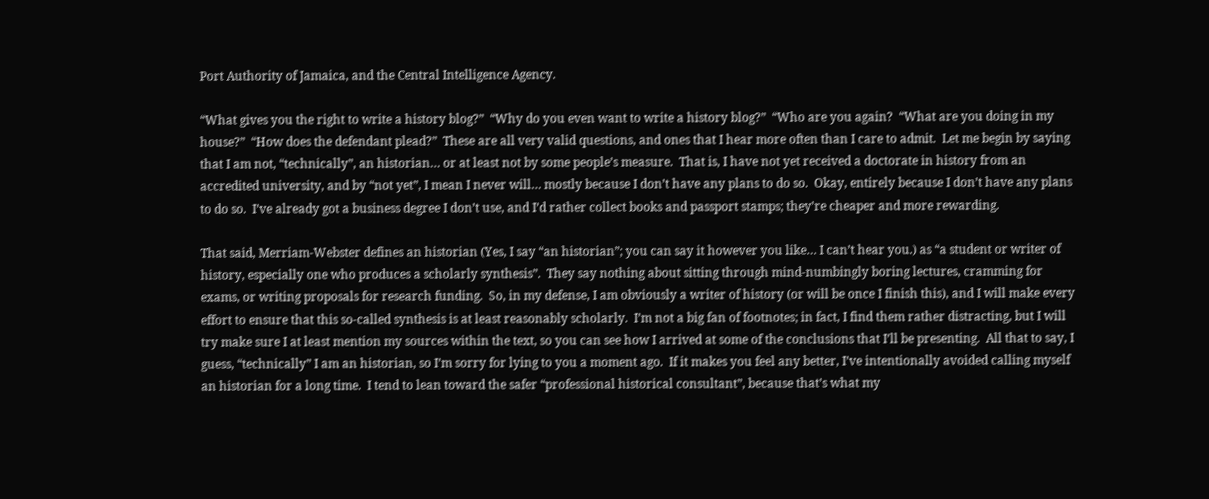Port Authority of Jamaica, and the Central Intelligence Agency.

“What gives you the right to write a history blog?”  “Why do you even want to write a history blog?”  “Who are you again?  “What are you doing in my house?”  “How does the defendant plead?”  These are all very valid questions, and ones that I hear more often than I care to admit.  Let me begin by saying that I am not, “technically”, an historian… or at least not by some people’s measure.  That is, I have not yet received a doctorate in history from an accredited university, and by “not yet”, I mean I never will… mostly because I don’t have any plans to do so.  Okay, entirely because I don’t have any plans to do so.  I’ve already got a business degree I don’t use, and I’d rather collect books and passport stamps; they’re cheaper and more rewarding.

That said, Merriam-Webster defines an historian (Yes, I say “an historian”; you can say it however you like… I can’t hear you.) as “a student or writer of history, especially one who produces a scholarly synthesis”.  They say nothing about sitting through mind-numbingly boring lectures, cramming for exams, or writing proposals for research funding.  So, in my defense, I am obviously a writer of history (or will be once I finish this), and I will make every effort to ensure that this so-called synthesis is at least reasonably scholarly.  I’m not a big fan of footnotes; in fact, I find them rather distracting, but I will try make sure I at least mention my sources within the text, so you can see how I arrived at some of the conclusions that I’ll be presenting.  All that to say, I guess, “technically” I am an historian, so I’m sorry for lying to you a moment ago.  If it makes you feel any better, I’ve intentionally avoided calling myself an historian for a long time.  I tend to lean toward the safer “professional historical consultant”, because that’s what my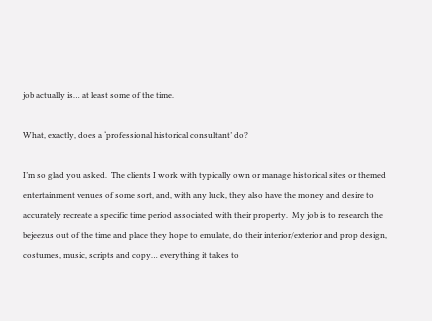job actually is… at least some of the time.

What, exactly, does a ‘professional historical consultant’ do?

I’m so glad you asked.  The clients I work with typically own or manage historical sites or themed entertainment venues of some sort, and, with any luck, they also have the money and desire to accurately recreate a specific time period associated with their property.  My job is to research the bejeezus out of the time and place they hope to emulate, do their interior/exterior and prop design, costumes, music, scripts and copy… everything it takes to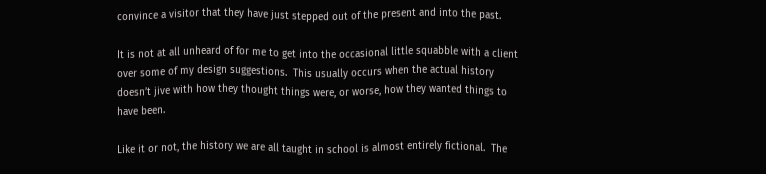convince a visitor that they have just stepped out of the present and into the past.

It is not at all unheard of for me to get into the occasional little squabble with a client over some of my design suggestions.  This usually occurs when the actual history doesn’t jive with how they thought things were, or worse, how they wanted things to have been.

Like it or not, the history we are all taught in school is almost entirely fictional.  The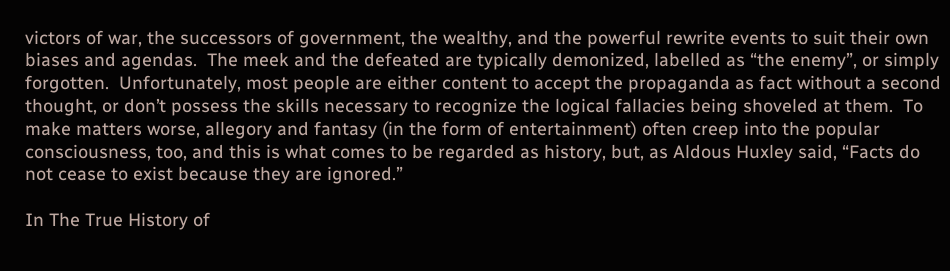victors of war, the successors of government, the wealthy, and the powerful rewrite events to suit their own biases and agendas.  The meek and the defeated are typically demonized, labelled as “the enemy”, or simply forgotten.  Unfortunately, most people are either content to accept the propaganda as fact without a second thought, or don’t possess the skills necessary to recognize the logical fallacies being shoveled at them.  To make matters worse, allegory and fantasy (in the form of entertainment) often creep into the popular consciousness, too, and this is what comes to be regarded as history, but, as Aldous Huxley said, “Facts do not cease to exist because they are ignored.”

In The True History of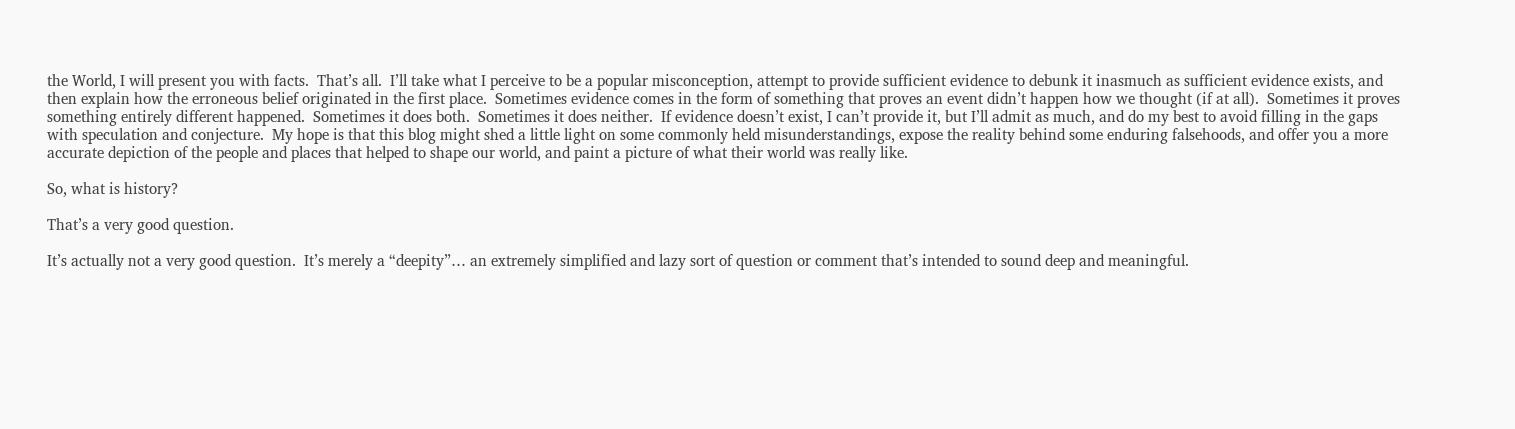the World, I will present you with facts.  That’s all.  I’ll take what I perceive to be a popular misconception, attempt to provide sufficient evidence to debunk it inasmuch as sufficient evidence exists, and then explain how the erroneous belief originated in the first place.  Sometimes evidence comes in the form of something that proves an event didn’t happen how we thought (if at all).  Sometimes it proves something entirely different happened.  Sometimes it does both.  Sometimes it does neither.  If evidence doesn’t exist, I can’t provide it, but I’ll admit as much, and do my best to avoid filling in the gaps with speculation and conjecture.  My hope is that this blog might shed a little light on some commonly held misunderstandings, expose the reality behind some enduring falsehoods, and offer you a more accurate depiction of the people and places that helped to shape our world, and paint a picture of what their world was really like.

So, what is history?

That’s a very good question.

It’s actually not a very good question.  It’s merely a “deepity”… an extremely simplified and lazy sort of question or comment that’s intended to sound deep and meaningful.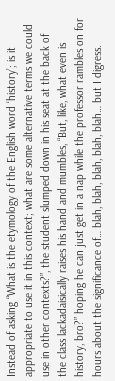Instead of asking “What is the etymology of the English word ‘history’; is it appropriate to use it in this context; what are some alternative terms we could use in other contexts?”, the student slumped down in his seat at the back of the class lackadaisically raises his hand and mumbles, “But, like, what even is history, bro?” hoping he can just get in a nap while the professor rambles on for hours about the significance of… blah, blah, blah, blah, blah… but I digress.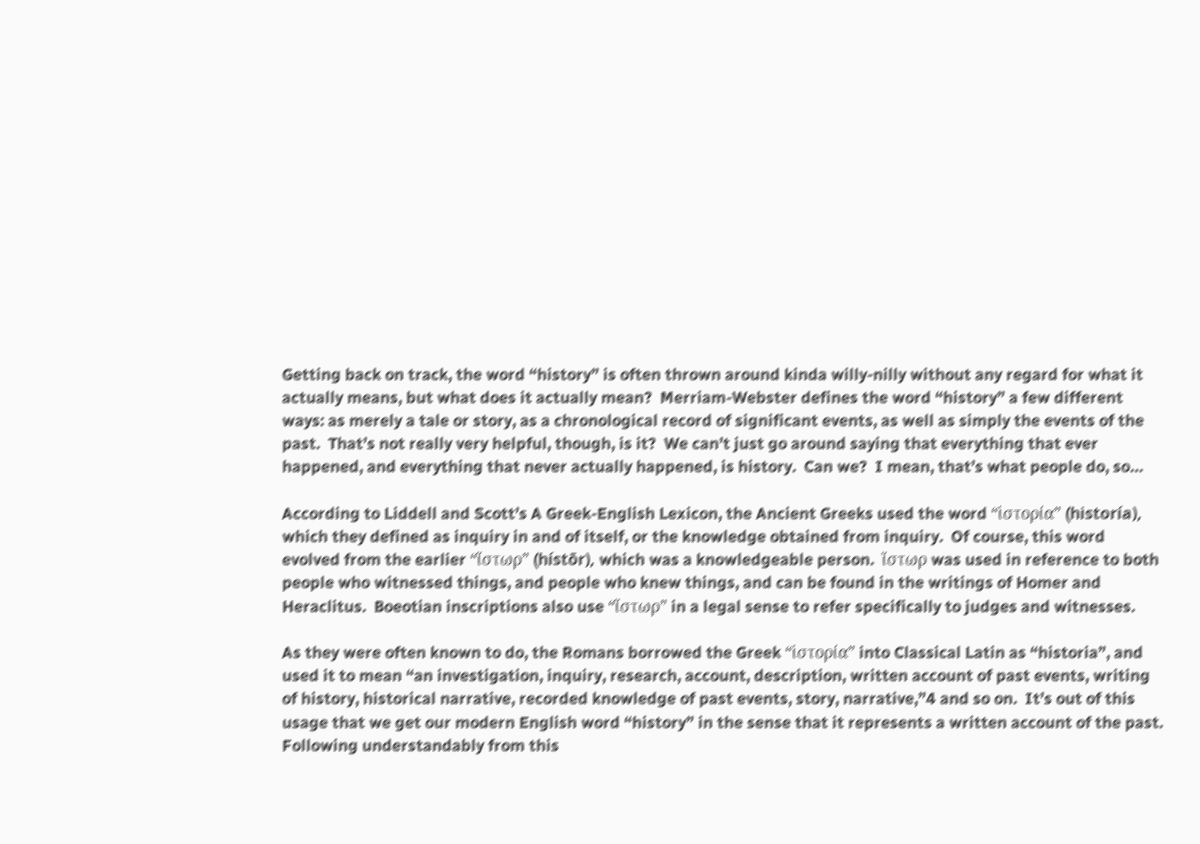Getting back on track, the word “history” is often thrown around kinda willy-nilly without any regard for what it actually means, but what does it actually mean?  Merriam-Webster defines the word “history” a few different ways: as merely a tale or story, as a chronological record of significant events, as well as simply the events of the past.  That’s not really very helpful, though, is it?  We can’t just go around saying that everything that ever happened, and everything that never actually happened, is history.  Can we?  I mean, that’s what people do, so…

According to Liddell and Scott’s A Greek-English Lexicon, the Ancient Greeks used the word “ἱστορία” (historía), which they defined as inquiry in and of itself, or the knowledge obtained from inquiry.  Of course, this word evolved from the earlier “ἵστωρ” (hístōr), which was a knowledgeable person.  ἵστωρ was used in reference to both people who witnessed things, and people who knew things, and can be found in the writings of Homer and Heraclitus.  Boeotian inscriptions also use “ἵστωρ” in a legal sense to refer specifically to judges and witnesses.

As they were often known to do, the Romans borrowed the Greek “ἱστορία” into Classical Latin as “historia”, and used it to mean “an investigation, inquiry, research, account, description, written account of past events, writing of history, historical narrative, recorded knowledge of past events, story, narrative,”4 and so on.  It’s out of this usage that we get our modern English word “history” in the sense that it represents a written account of the past.  Following understandably from this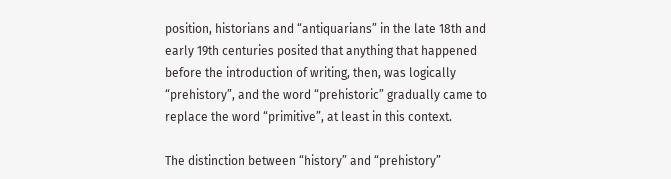position, historians and “antiquarians” in the late 18th and early 19th centuries posited that anything that happened before the introduction of writing, then, was logically “prehistory”, and the word “prehistoric” gradually came to replace the word “primitive”, at least in this context.

The distinction between “history” and “prehistory”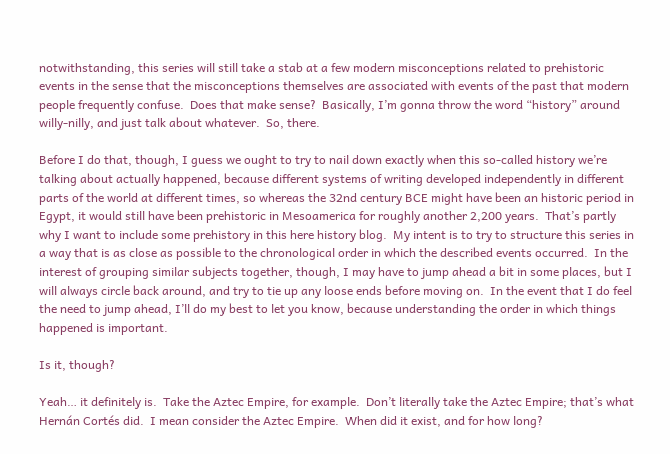notwithstanding, this series will still take a stab at a few modern misconceptions related to prehistoric events in the sense that the misconceptions themselves are associated with events of the past that modern people frequently confuse.  Does that make sense?  Basically, I’m gonna throw the word “history” around willy-nilly, and just talk about whatever.  So, there.

Before I do that, though, I guess we ought to try to nail down exactly when this so-called history we’re talking about actually happened, because different systems of writing developed independently in different parts of the world at different times, so whereas the 32nd century BCE might have been an historic period in Egypt, it would still have been prehistoric in Mesoamerica for roughly another 2,200 years.  That’s partly why I want to include some prehistory in this here history blog.  My intent is to try to structure this series in a way that is as close as possible to the chronological order in which the described events occurred.  In the interest of grouping similar subjects together, though, I may have to jump ahead a bit in some places, but I will always circle back around, and try to tie up any loose ends before moving on.  In the event that I do feel the need to jump ahead, I’ll do my best to let you know, because understanding the order in which things happened is important.

Is it, though?

Yeah… it definitely is.  Take the Aztec Empire, for example.  Don’t literally take the Aztec Empire; that’s what Hernán Cortés did.  I mean consider the Aztec Empire.  When did it exist, and for how long?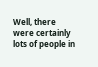Well, there were certainly lots of people in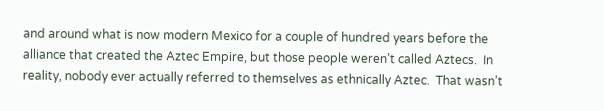and around what is now modern Mexico for a couple of hundred years before the alliance that created the Aztec Empire, but those people weren’t called Aztecs.  In reality, nobody ever actually referred to themselves as ethnically Aztec.  That wasn’t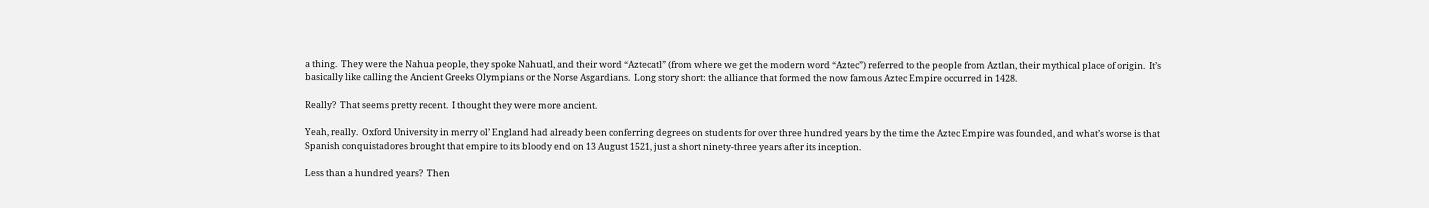a thing.  They were the Nahua people, they spoke Nahuatl, and their word “Aztecatl” (from where we get the modern word “Aztec”) referred to the people from Aztlan, their mythical place of origin.  It’s basically like calling the Ancient Greeks Olympians or the Norse Asgardians.  Long story short: the alliance that formed the now famous Aztec Empire occurred in 1428.

Really?  That seems pretty recent.  I thought they were more ancient.

Yeah, really.  Oxford University in merry ol’ England had already been conferring degrees on students for over three hundred years by the time the Aztec Empire was founded, and what’s worse is that Spanish conquistadores brought that empire to its bloody end on 13 August 1521, just a short ninety-three years after its inception.

Less than a hundred years?  Then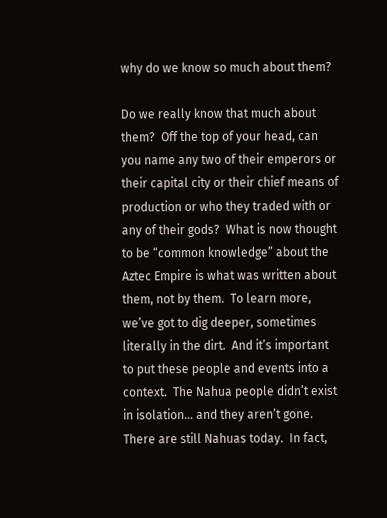why do we know so much about them?

Do we really know that much about them?  Off the top of your head, can you name any two of their emperors or their capital city or their chief means of production or who they traded with or any of their gods?  What is now thought to be “common knowledge” about the Aztec Empire is what was written about them, not by them.  To learn more, we’ve got to dig deeper, sometimes literally in the dirt.  And it’s important to put these people and events into a context.  The Nahua people didn’t exist in isolation… and they aren’t gone.  There are still Nahuas today.  In fact,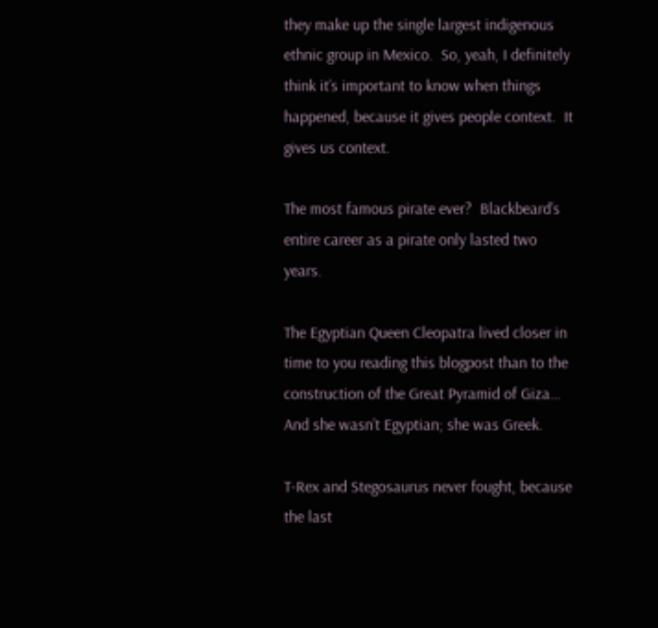they make up the single largest indigenous ethnic group in Mexico.  So, yeah, I definitely think it’s important to know when things happened, because it gives people context.  It gives us context.

The most famous pirate ever?  Blackbeard’s entire career as a pirate only lasted two years.

The Egyptian Queen Cleopatra lived closer in time to you reading this blogpost than to the construction of the Great Pyramid of Giza… And she wasn’t Egyptian; she was Greek.

T-Rex and Stegosaurus never fought, because the last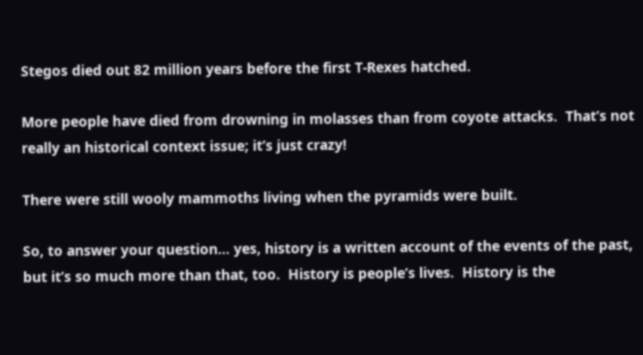Stegos died out 82 million years before the first T-Rexes hatched.

More people have died from drowning in molasses than from coyote attacks.  That’s not really an historical context issue; it’s just crazy!

There were still wooly mammoths living when the pyramids were built.

So, to answer your question… yes, history is a written account of the events of the past, but it’s so much more than that, too.  History is people’s lives.  History is the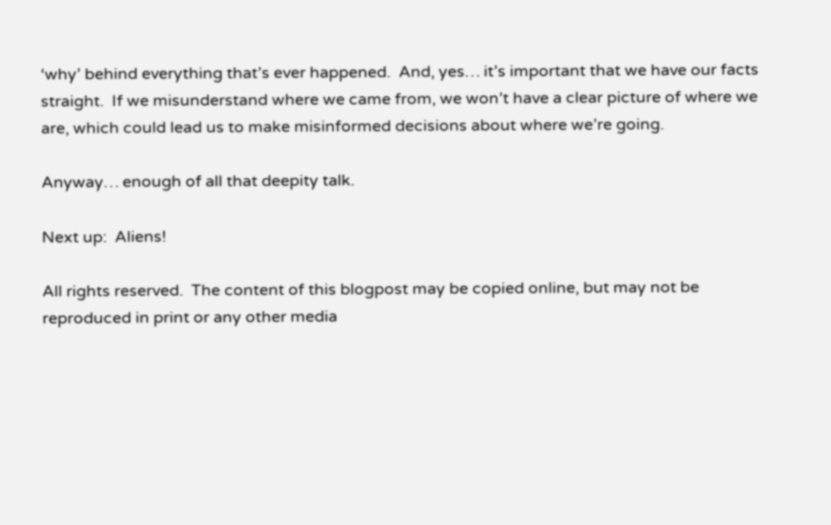‘why’ behind everything that’s ever happened.  And, yes… it’s important that we have our facts straight.  If we misunderstand where we came from, we won’t have a clear picture of where we are, which could lead us to make misinformed decisions about where we’re going.

Anyway… enough of all that deepity talk.

Next up:  Aliens!

All rights reserved.  The content of this blogpost may be copied online, but may not be reproduced in print or any other media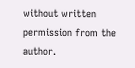without written permission from the author.